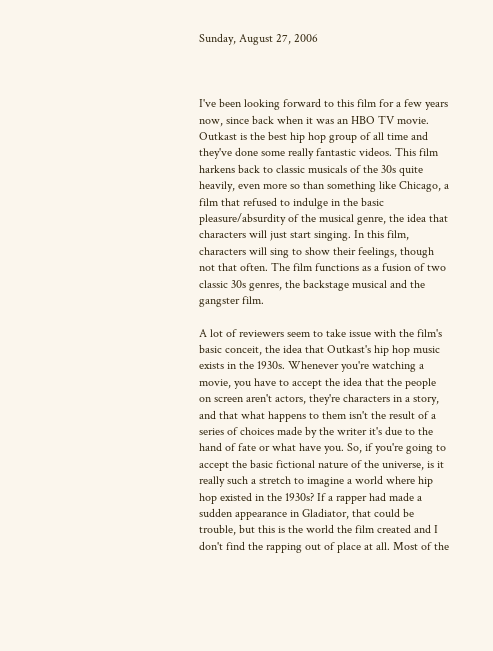Sunday, August 27, 2006



I've been looking forward to this film for a few years now, since back when it was an HBO TV movie. Outkast is the best hip hop group of all time and they've done some really fantastic videos. This film harkens back to classic musicals of the 30s quite heavily, even more so than something like Chicago, a film that refused to indulge in the basic pleasure/absurdity of the musical genre, the idea that characters will just start singing. In this film, characters will sing to show their feelings, though not that often. The film functions as a fusion of two classic 30s genres, the backstage musical and the gangster film.

A lot of reviewers seem to take issue with the film's basic conceit, the idea that Outkast's hip hop music exists in the 1930s. Whenever you're watching a movie, you have to accept the idea that the people on screen aren't actors, they're characters in a story, and that what happens to them isn't the result of a series of choices made by the writer it's due to the hand of fate or what have you. So, if you're going to accept the basic fictional nature of the universe, is it really such a stretch to imagine a world where hip hop existed in the 1930s? If a rapper had made a sudden appearance in Gladiator, that could be trouble, but this is the world the film created and I don't find the rapping out of place at all. Most of the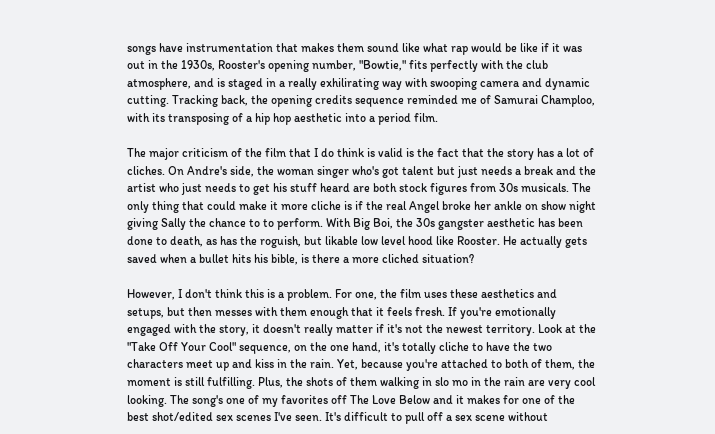songs have instrumentation that makes them sound like what rap would be like if it was out in the 1930s, Rooster's opening number, "Bowtie," fits perfectly with the club atmosphere, and is staged in a really exhilirating way with swooping camera and dynamic cutting. Tracking back, the opening credits sequence reminded me of Samurai Champloo, with its transposing of a hip hop aesthetic into a period film.

The major criticism of the film that I do think is valid is the fact that the story has a lot of cliches. On Andre's side, the woman singer who's got talent but just needs a break and the artist who just needs to get his stuff heard are both stock figures from 30s musicals. The only thing that could make it more cliche is if the real Angel broke her ankle on show night giving Sally the chance to to perform. With Big Boi, the 30s gangster aesthetic has been done to death, as has the roguish, but likable low level hood like Rooster. He actually gets saved when a bullet hits his bible, is there a more cliched situation?

However, I don't think this is a problem. For one, the film uses these aesthetics and setups, but then messes with them enough that it feels fresh. If you're emotionally engaged with the story, it doesn't really matter if it's not the newest territory. Look at the "Take Off Your Cool" sequence, on the one hand, it's totally cliche to have the two characters meet up and kiss in the rain. Yet, because you're attached to both of them, the moment is still fulfilling. Plus, the shots of them walking in slo mo in the rain are very cool looking. The song's one of my favorites off The Love Below and it makes for one of the best shot/edited sex scenes I've seen. It's difficult to pull off a sex scene without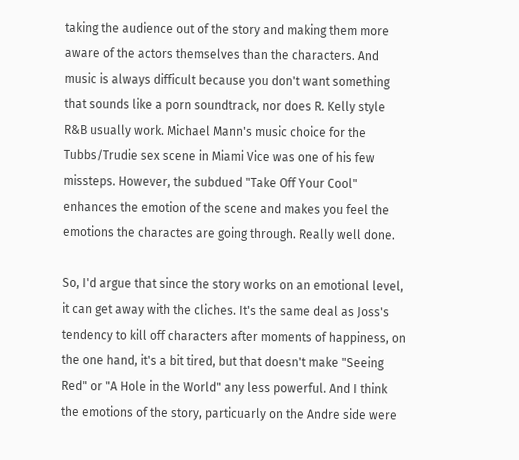taking the audience out of the story and making them more aware of the actors themselves than the characters. And music is always difficult because you don't want something that sounds like a porn soundtrack, nor does R. Kelly style R&B usually work. Michael Mann's music choice for the Tubbs/Trudie sex scene in Miami Vice was one of his few missteps. However, the subdued "Take Off Your Cool" enhances the emotion of the scene and makes you feel the emotions the charactes are going through. Really well done.

So, I'd argue that since the story works on an emotional level, it can get away with the cliches. It's the same deal as Joss's tendency to kill off characters after moments of happiness, on the one hand, it's a bit tired, but that doesn't make "Seeing Red" or "A Hole in the World" any less powerful. And I think the emotions of the story, particuarly on the Andre side were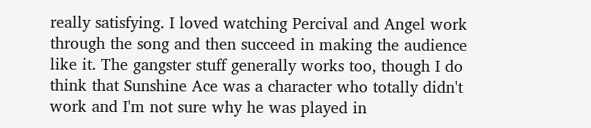really satisfying. I loved watching Percival and Angel work through the song and then succeed in making the audience like it. The gangster stuff generally works too, though I do think that Sunshine Ace was a character who totally didn't work and I'm not sure why he was played in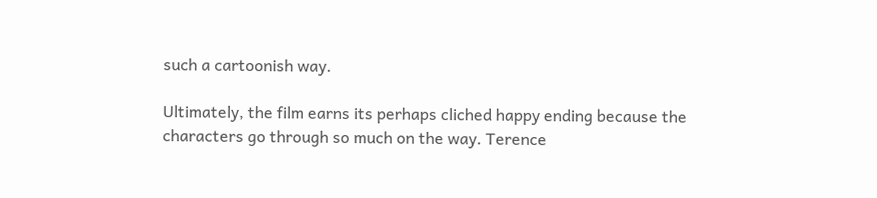such a cartoonish way.

Ultimately, the film earns its perhaps cliched happy ending because the characters go through so much on the way. Terence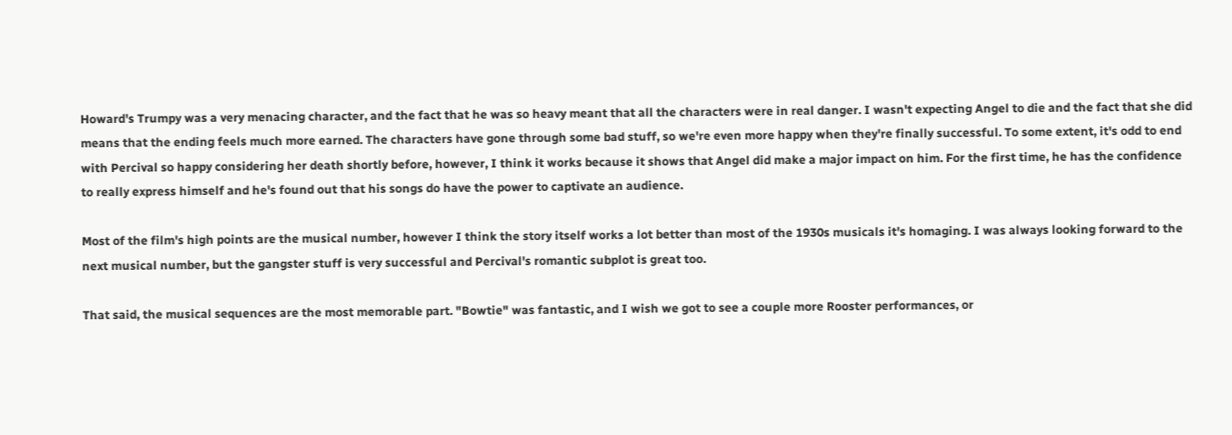Howard's Trumpy was a very menacing character, and the fact that he was so heavy meant that all the characters were in real danger. I wasn't expecting Angel to die and the fact that she did means that the ending feels much more earned. The characters have gone through some bad stuff, so we're even more happy when they're finally successful. To some extent, it's odd to end with Percival so happy considering her death shortly before, however, I think it works because it shows that Angel did make a major impact on him. For the first time, he has the confidence to really express himself and he's found out that his songs do have the power to captivate an audience.

Most of the film's high points are the musical number, however I think the story itself works a lot better than most of the 1930s musicals it's homaging. I was always looking forward to the next musical number, but the gangster stuff is very successful and Percival's romantic subplot is great too.

That said, the musical sequences are the most memorable part. "Bowtie" was fantastic, and I wish we got to see a couple more Rooster performances, or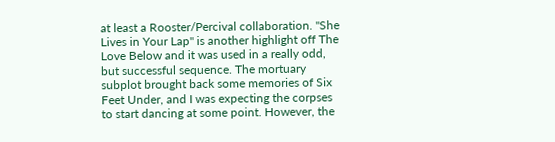at least a Rooster/Percival collaboration. "She Lives in Your Lap" is another highlight off The Love Below and it was used in a really odd, but successful sequence. The mortuary subplot brought back some memories of Six Feet Under, and I was expecting the corpses to start dancing at some point. However, the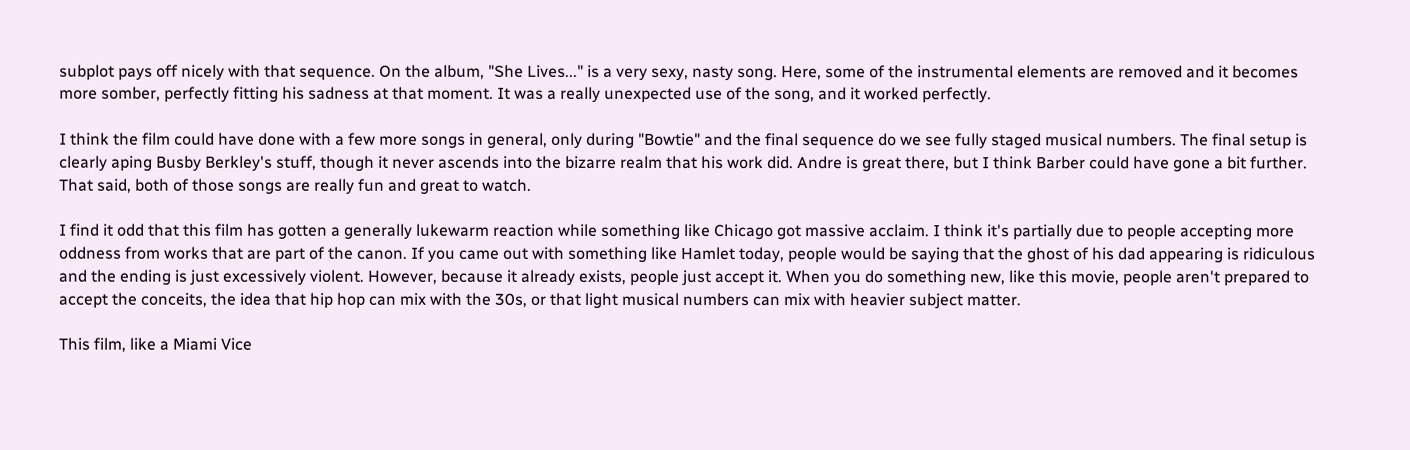subplot pays off nicely with that sequence. On the album, "She Lives..." is a very sexy, nasty song. Here, some of the instrumental elements are removed and it becomes more somber, perfectly fitting his sadness at that moment. It was a really unexpected use of the song, and it worked perfectly.

I think the film could have done with a few more songs in general, only during "Bowtie" and the final sequence do we see fully staged musical numbers. The final setup is clearly aping Busby Berkley's stuff, though it never ascends into the bizarre realm that his work did. Andre is great there, but I think Barber could have gone a bit further. That said, both of those songs are really fun and great to watch.

I find it odd that this film has gotten a generally lukewarm reaction while something like Chicago got massive acclaim. I think it's partially due to people accepting more oddness from works that are part of the canon. If you came out with something like Hamlet today, people would be saying that the ghost of his dad appearing is ridiculous and the ending is just excessively violent. However, because it already exists, people just accept it. When you do something new, like this movie, people aren't prepared to accept the conceits, the idea that hip hop can mix with the 30s, or that light musical numbers can mix with heavier subject matter.

This film, like a Miami Vice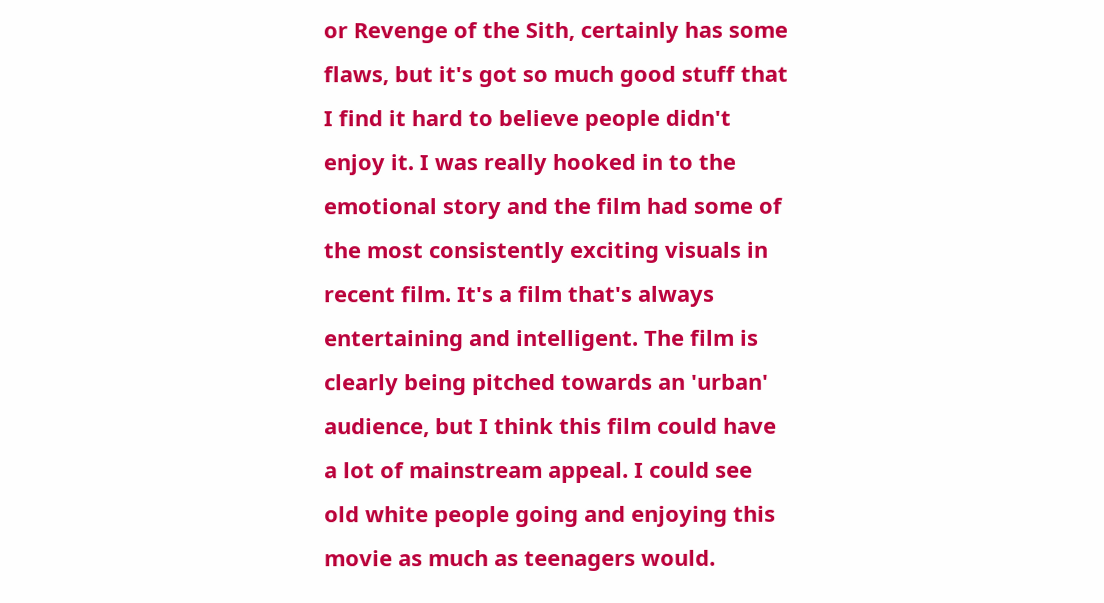or Revenge of the Sith, certainly has some flaws, but it's got so much good stuff that I find it hard to believe people didn't enjoy it. I was really hooked in to the emotional story and the film had some of the most consistently exciting visuals in recent film. It's a film that's always entertaining and intelligent. The film is clearly being pitched towards an 'urban' audience, but I think this film could have a lot of mainstream appeal. I could see old white people going and enjoying this movie as much as teenagers would.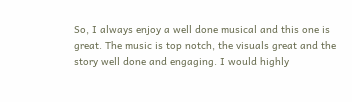So, I always enjoy a well done musical and this one is great. The music is top notch, the visuals great and the story well done and engaging. I would highly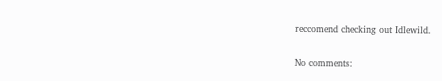reccomend checking out Idlewild.

No comments: